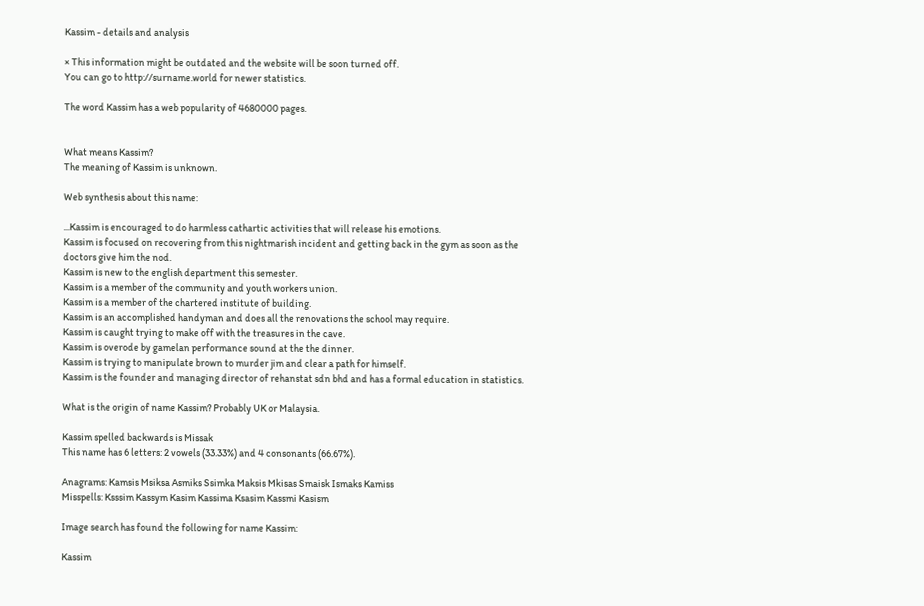Kassim - details and analysis

× This information might be outdated and the website will be soon turned off.
You can go to http://surname.world for newer statistics.

The word Kassim has a web popularity of 4680000 pages.


What means Kassim?
The meaning of Kassim is unknown.

Web synthesis about this name:

...Kassim is encouraged to do harmless cathartic activities that will release his emotions.
Kassim is focused on recovering from this nightmarish incident and getting back in the gym as soon as the doctors give him the nod.
Kassim is new to the english department this semester.
Kassim is a member of the community and youth workers union.
Kassim is a member of the chartered institute of building.
Kassim is an accomplished handyman and does all the renovations the school may require.
Kassim is caught trying to make off with the treasures in the cave.
Kassim is overode by gamelan performance sound at the the dinner.
Kassim is trying to manipulate brown to murder jim and clear a path for himself.
Kassim is the founder and managing director of rehanstat sdn bhd and has a formal education in statistics.

What is the origin of name Kassim? Probably UK or Malaysia.

Kassim spelled backwards is Missak
This name has 6 letters: 2 vowels (33.33%) and 4 consonants (66.67%).

Anagrams: Kamsis Msiksa Asmiks Ssimka Maksis Mkisas Smaisk Ismaks Kamiss
Misspells: Ksssim Kassym Kasim Kassima Ksasim Kassmi Kasism

Image search has found the following for name Kassim:

Kassim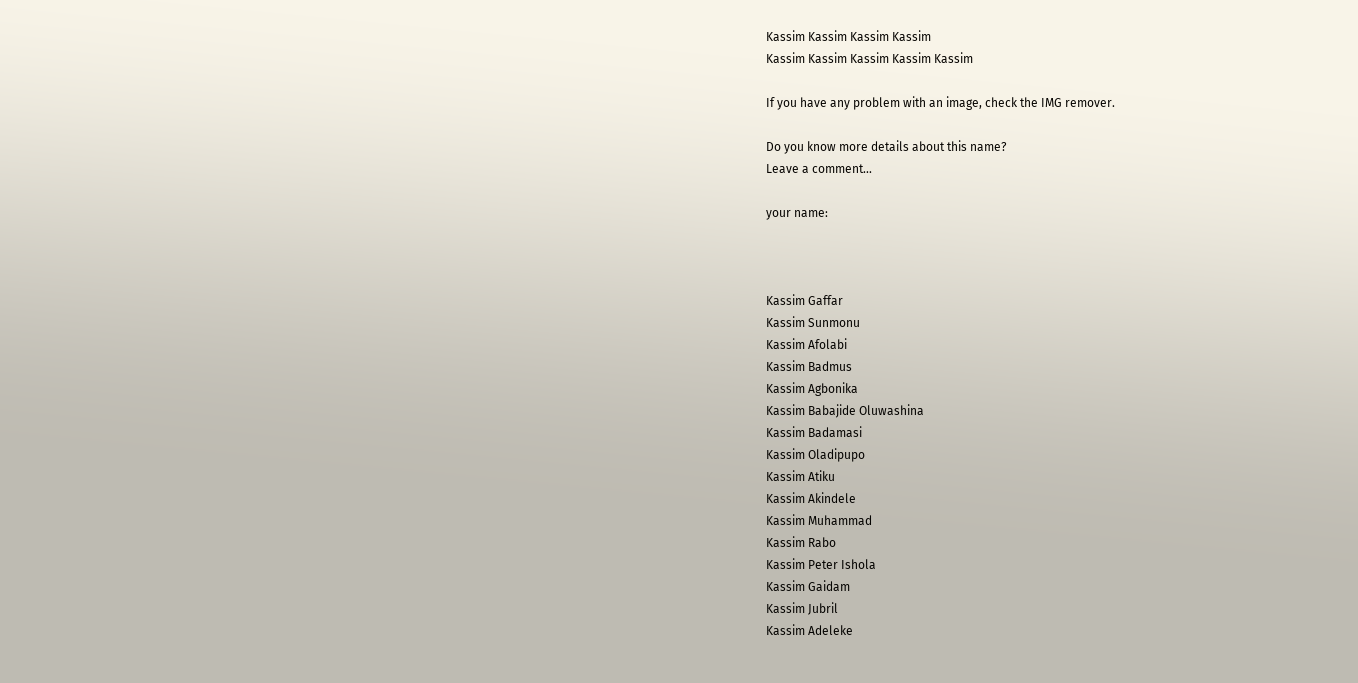Kassim Kassim Kassim Kassim
Kassim Kassim Kassim Kassim Kassim

If you have any problem with an image, check the IMG remover.

Do you know more details about this name?
Leave a comment...

your name:



Kassim Gaffar
Kassim Sunmonu
Kassim Afolabi
Kassim Badmus
Kassim Agbonika
Kassim Babajide Oluwashina
Kassim Badamasi
Kassim Oladipupo
Kassim Atiku
Kassim Akindele
Kassim Muhammad
Kassim Rabo
Kassim Peter Ishola
Kassim Gaidam
Kassim Jubril
Kassim Adeleke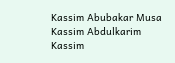Kassim Abubakar Musa
Kassim Abdulkarim
Kassim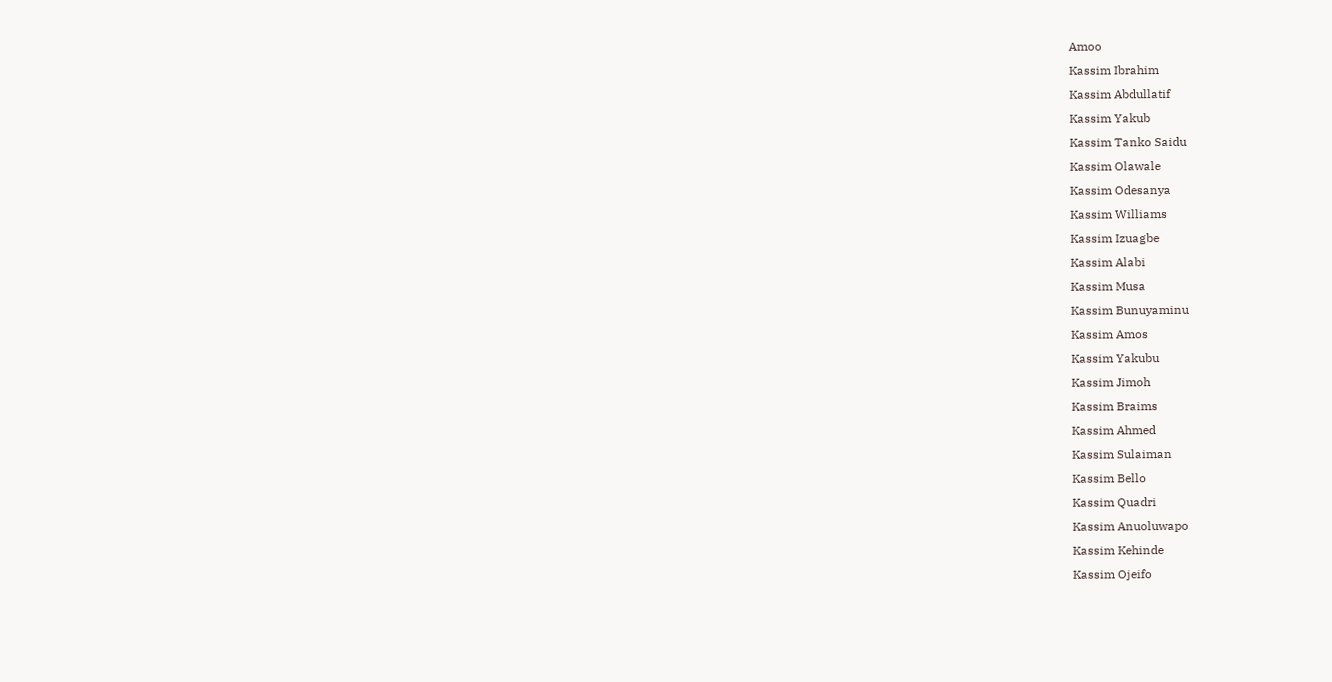Amoo
Kassim Ibrahim
Kassim Abdullatif
Kassim Yakub
Kassim Tanko Saidu
Kassim Olawale
Kassim Odesanya
Kassim Williams
Kassim Izuagbe
Kassim Alabi
Kassim Musa
Kassim Bunuyaminu
Kassim Amos
Kassim Yakubu
Kassim Jimoh
Kassim Braims
Kassim Ahmed
Kassim Sulaiman
Kassim Bello
Kassim Quadri
Kassim Anuoluwapo
Kassim Kehinde
Kassim Ojeifo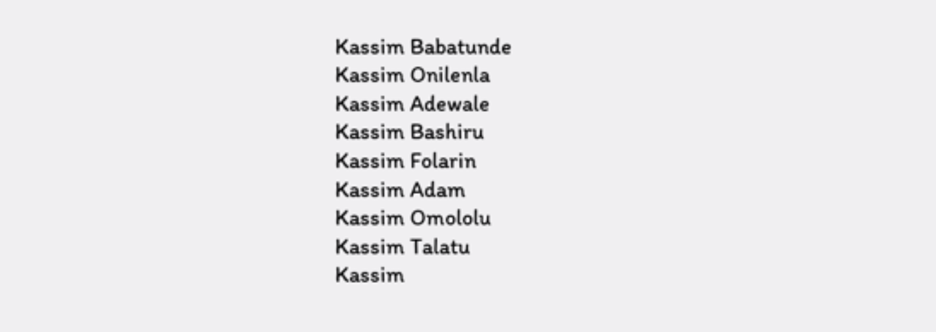Kassim Babatunde
Kassim Onilenla
Kassim Adewale
Kassim Bashiru
Kassim Folarin
Kassim Adam
Kassim Omololu
Kassim Talatu
Kassim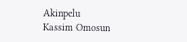Akinpelu
Kassim Omosun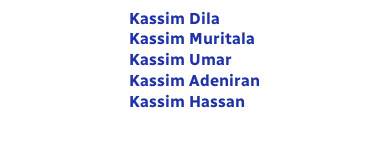Kassim Dila
Kassim Muritala
Kassim Umar
Kassim Adeniran
Kassim Hassan